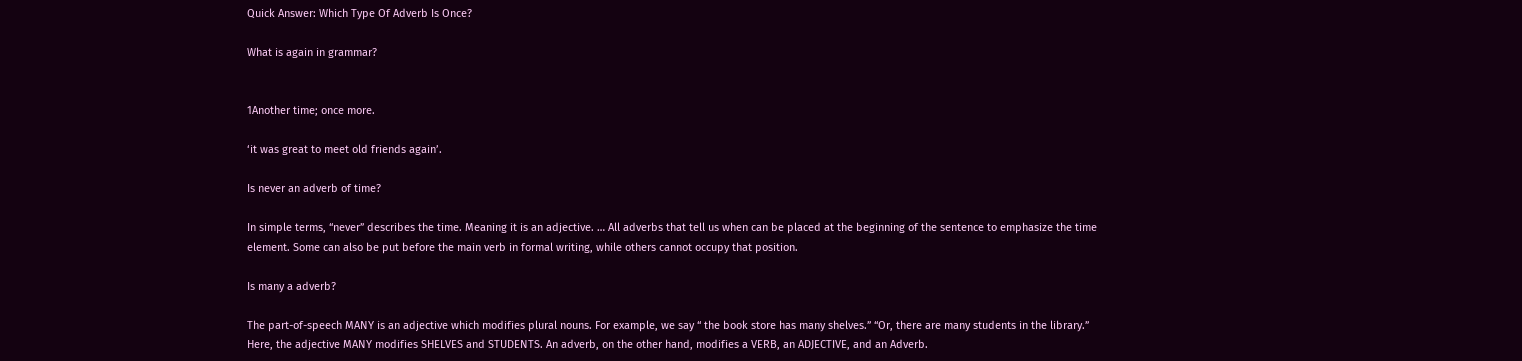Quick Answer: Which Type Of Adverb Is Once?

What is again in grammar?


1Another time; once more.

‘it was great to meet old friends again’.

Is never an adverb of time?

In simple terms, “never” describes the time. Meaning it is an adjective. … All adverbs that tell us when can be placed at the beginning of the sentence to emphasize the time element. Some can also be put before the main verb in formal writing, while others cannot occupy that position.

Is many a adverb?

The part-of-speech MANY is an adjective which modifies plural nouns. For example, we say “ the book store has many shelves.” “Or, there are many students in the library.” Here, the adjective MANY modifies SHELVES and STUDENTS. An adverb, on the other hand, modifies a VERB, an ADJECTIVE, and an Adverb.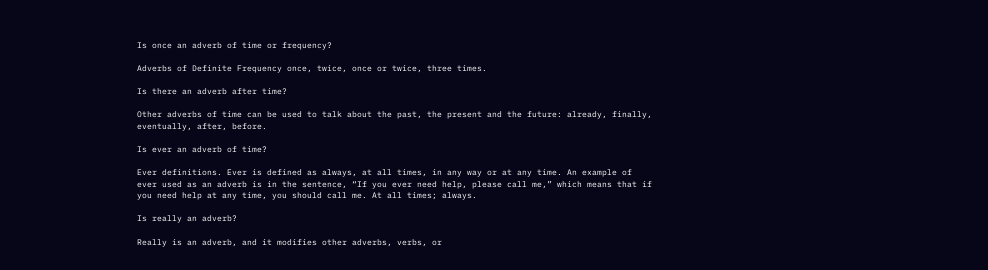Is once an adverb of time or frequency?

Adverbs of Definite Frequency once, twice, once or twice, three times.

Is there an adverb after time?

Other adverbs of time can be used to talk about the past, the present and the future: already, finally, eventually, after, before.

Is ever an adverb of time?

Ever definitions. Ever is defined as always, at all times, in any way or at any time. An example of ever used as an adverb is in the sentence, “If you ever need help, please call me,” which means that if you need help at any time, you should call me. At all times; always.

Is really an adverb?

Really is an adverb, and it modifies other adverbs, verbs, or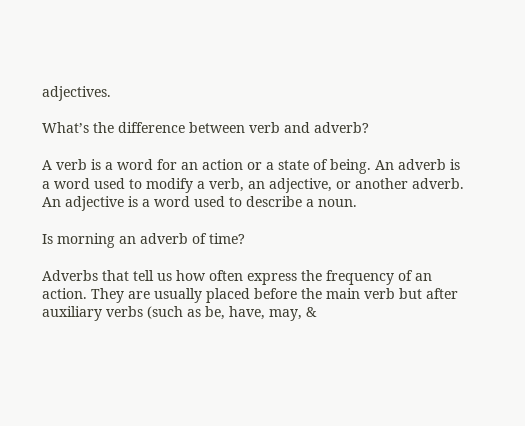adjectives.

What’s the difference between verb and adverb?

A verb is a word for an action or a state of being. An adverb is a word used to modify a verb, an adjective, or another adverb. An adjective is a word used to describe a noun.

Is morning an adverb of time?

Adverbs that tell us how often express the frequency of an action. They are usually placed before the main verb but after auxiliary verbs (such as be, have, may, &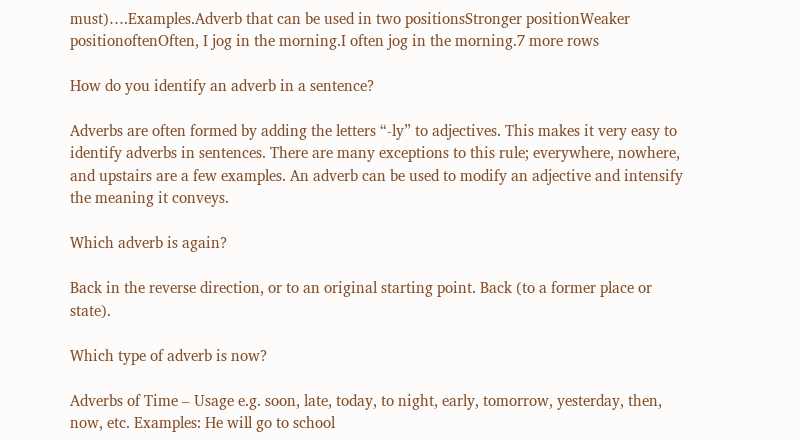must)….Examples.Adverb that can be used in two positionsStronger positionWeaker positionoftenOften, I jog in the morning.I often jog in the morning.7 more rows

How do you identify an adverb in a sentence?

Adverbs are often formed by adding the letters “-ly” to adjectives. This makes it very easy to identify adverbs in sentences. There are many exceptions to this rule; everywhere, nowhere, and upstairs are a few examples. An adverb can be used to modify an adjective and intensify the meaning it conveys.

Which adverb is again?

Back in the reverse direction, or to an original starting point. Back (to a former place or state).

Which type of adverb is now?

Adverbs of Time – Usage e.g. soon, late, today, to night, early, tomorrow, yesterday, then, now, etc. Examples: He will go to school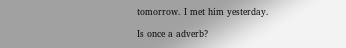tomorrow. I met him yesterday.

Is once a adverb?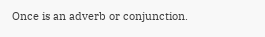Once is an adverb or conjunction.